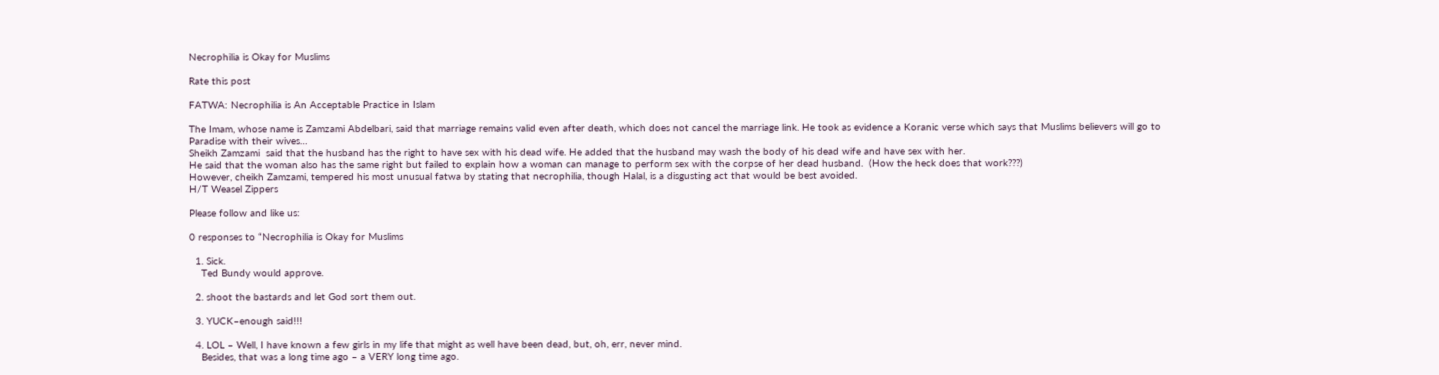Necrophilia is Okay for Muslims

Rate this post

FATWA: Necrophilia is An Acceptable Practice in Islam

The Imam, whose name is Zamzami Abdelbari, said that marriage remains valid even after death, which does not cancel the marriage link. He took as evidence a Koranic verse which says that Muslims believers will go to Paradise with their wives…
Sheikh Zamzami  said that the husband has the right to have sex with his dead wife. He added that the husband may wash the body of his dead wife and have sex with her.
He said that the woman also has the same right but failed to explain how a woman can manage to perform sex with the corpse of her dead husband.  (How the heck does that work???)
However, cheikh Zamzami, tempered his most unusual fatwa by stating that necrophilia, though Halal, is a disgusting act that would be best avoided.
H/T Weasel Zippers

Please follow and like us:

0 responses to “Necrophilia is Okay for Muslims

  1. Sick.
    Ted Bundy would approve.

  2. shoot the bastards and let God sort them out.

  3. YUCK–enough said!!!

  4. LOL – Well, I have known a few girls in my life that might as well have been dead, but, oh, err, never mind.
    Besides, that was a long time ago – a VERY long time ago.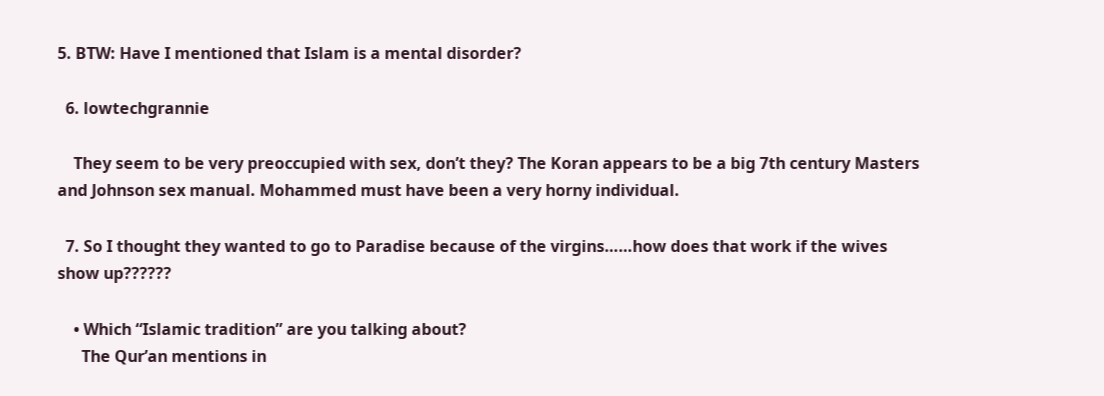5. BTW: Have I mentioned that Islam is a mental disorder?

  6. lowtechgrannie

    They seem to be very preoccupied with sex, don’t they? The Koran appears to be a big 7th century Masters and Johnson sex manual. Mohammed must have been a very horny individual.

  7. So I thought they wanted to go to Paradise because of the virgins……how does that work if the wives show up??????

    • Which “Islamic tradition” are you talking about?
      The Qur’an mentions in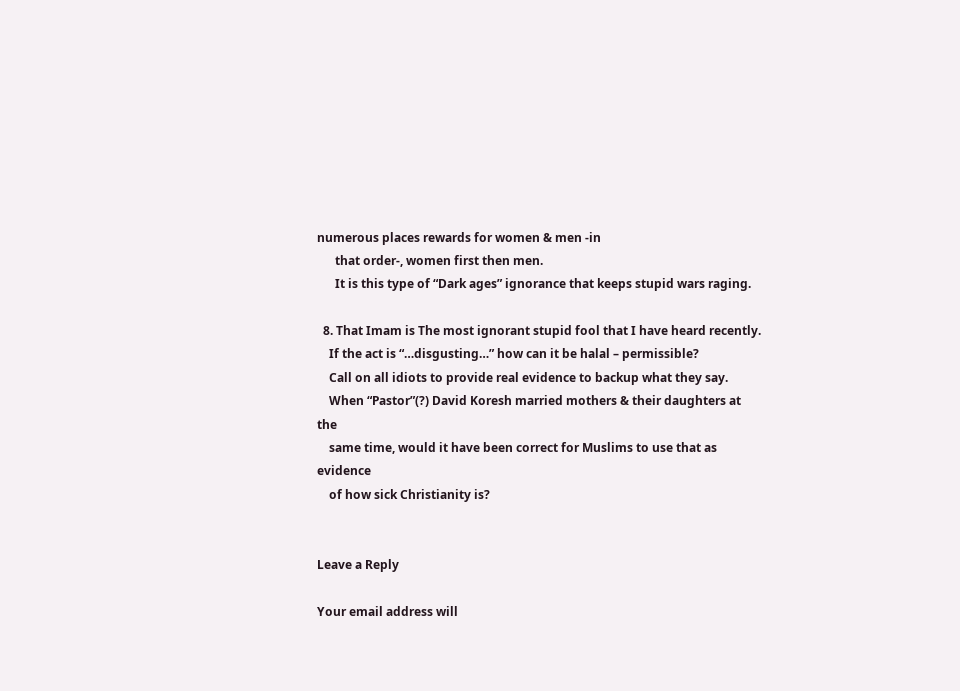numerous places rewards for women & men -in
      that order-, women first then men.
      It is this type of “Dark ages” ignorance that keeps stupid wars raging.

  8. That Imam is The most ignorant stupid fool that I have heard recently.
    If the act is “…disgusting…” how can it be halal – permissible?
    Call on all idiots to provide real evidence to backup what they say.
    When “Pastor”(?) David Koresh married mothers & their daughters at the
    same time, would it have been correct for Muslims to use that as evidence
    of how sick Christianity is?


Leave a Reply

Your email address will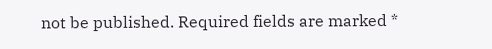not be published. Required fields are marked *